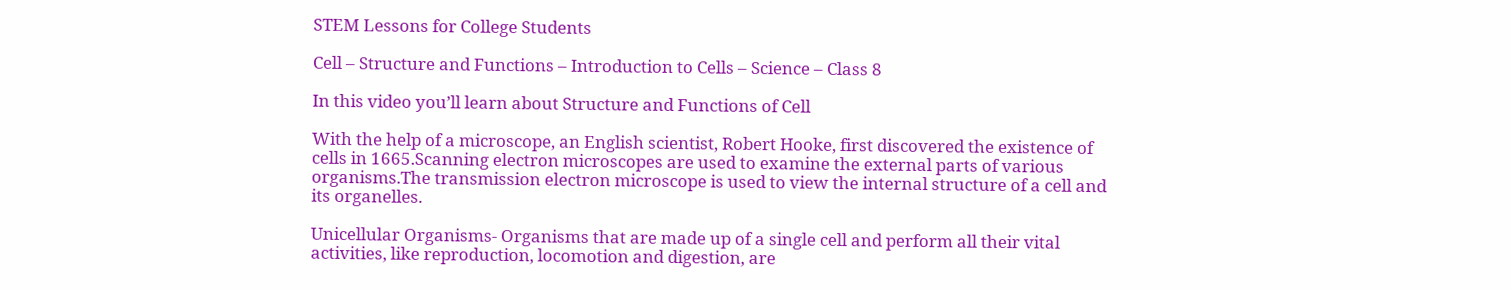STEM Lessons for College Students

Cell – Structure and Functions – Introduction to Cells – Science – Class 8

In this video you’ll learn about Structure and Functions of Cell

With the help of a microscope, an English scientist, Robert Hooke, first discovered the existence of cells in 1665.Scanning electron microscopes are used to examine the external parts of various organisms.The transmission electron microscope is used to view the internal structure of a cell and its organelles.

Unicellular Organisms- Organisms that are made up of a single cell and perform all their vital activities, like reproduction, locomotion and digestion, are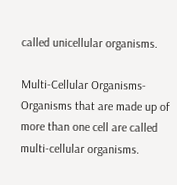called unicellular organisms.

Multi-Cellular Organisms- Organisms that are made up of more than one cell are called multi-cellular organisms.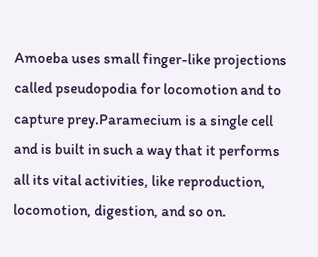Amoeba uses small finger-like projections called pseudopodia for locomotion and to capture prey.Paramecium is a single cell and is built in such a way that it performs all its vital activities, like reproduction, locomotion, digestion, and so on.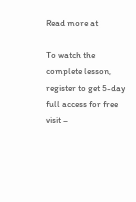Read more at

To watch the complete lesson, register to get 5-day full access for free
visit –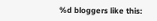%d bloggers like this: